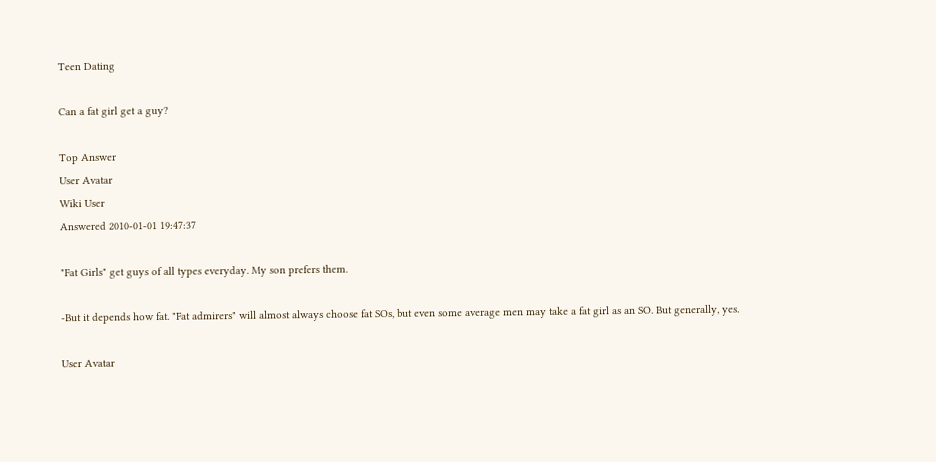Teen Dating

Can a fat girl get a guy?

Top Answer
User Avatar
Wiki User
Answered 2010-01-01 19:47:37

"Fat Girls" get guys of all types everyday. My son prefers them.

-But it depends how fat. "Fat admirers" will almost always choose fat SOs, but even some average men may take a fat girl as an SO. But generally, yes.

User Avatar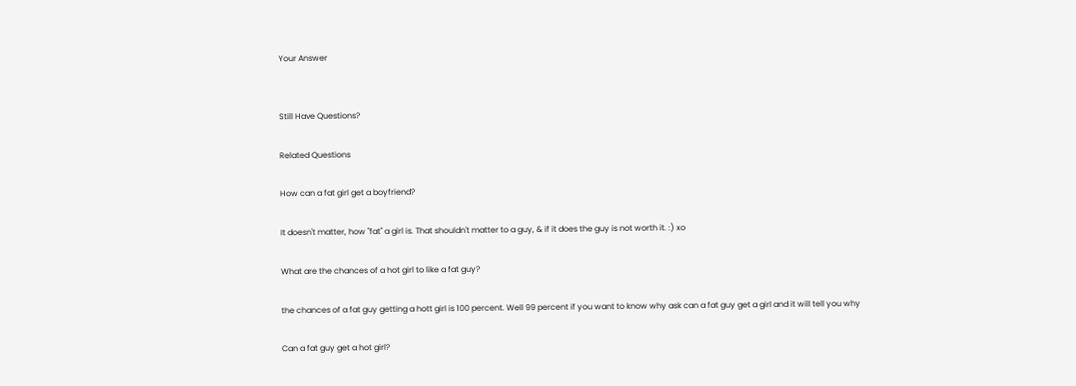Your Answer


Still Have Questions?

Related Questions

How can a fat girl get a boyfriend?

It doesn't matter, how "fat" a girl is. That shouldn't matter to a guy, & if it does the guy is not worth it. :) xo

What are the chances of a hot girl to like a fat guy?

the chances of a fat guy getting a hott girl is 100 percent. Well 99 percent if you want to know why ask can a fat guy get a girl and it will tell you why

Can a fat guy get a hot girl?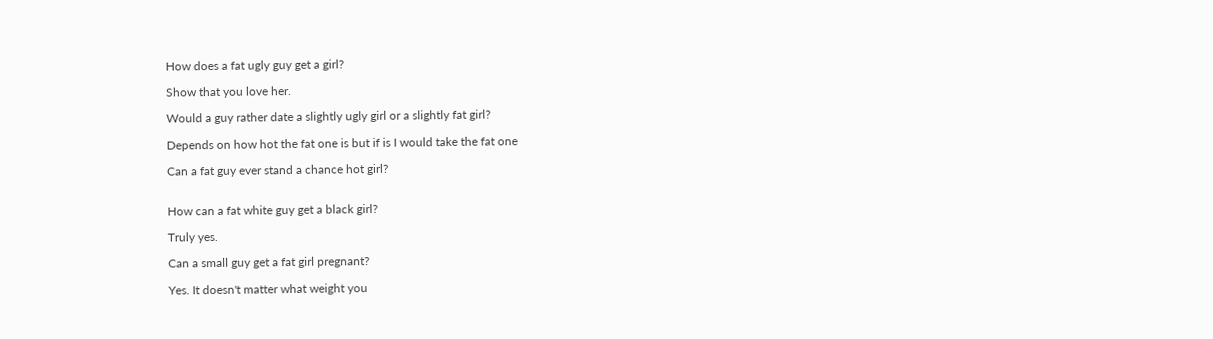How does a fat ugly guy get a girl?

Show that you love her.

Would a guy rather date a slightly ugly girl or a slightly fat girl?

Depends on how hot the fat one is but if is I would take the fat one

Can a fat guy ever stand a chance hot girl?


How can a fat white guy get a black girl?

Truly yes.

Can a small guy get a fat girl pregnant?

Yes. It doesn't matter what weight you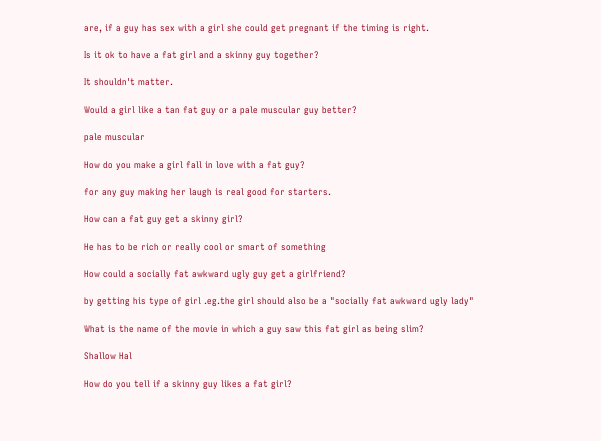are, if a guy has sex with a girl she could get pregnant if the timing is right.

Is it ok to have a fat girl and a skinny guy together?

It shouldn't matter.

Would a girl like a tan fat guy or a pale muscular guy better?

pale muscular

How do you make a girl fall in love with a fat guy?

for any guy making her laugh is real good for starters.

How can a fat guy get a skinny girl?

He has to be rich or really cool or smart of something

How could a socially fat awkward ugly guy get a girlfriend?

by getting his type of girl .eg.the girl should also be a "socially fat awkward ugly lady"

What is the name of the movie in which a guy saw this fat girl as being slim?

Shallow Hal

How do you tell if a skinny guy likes a fat girl?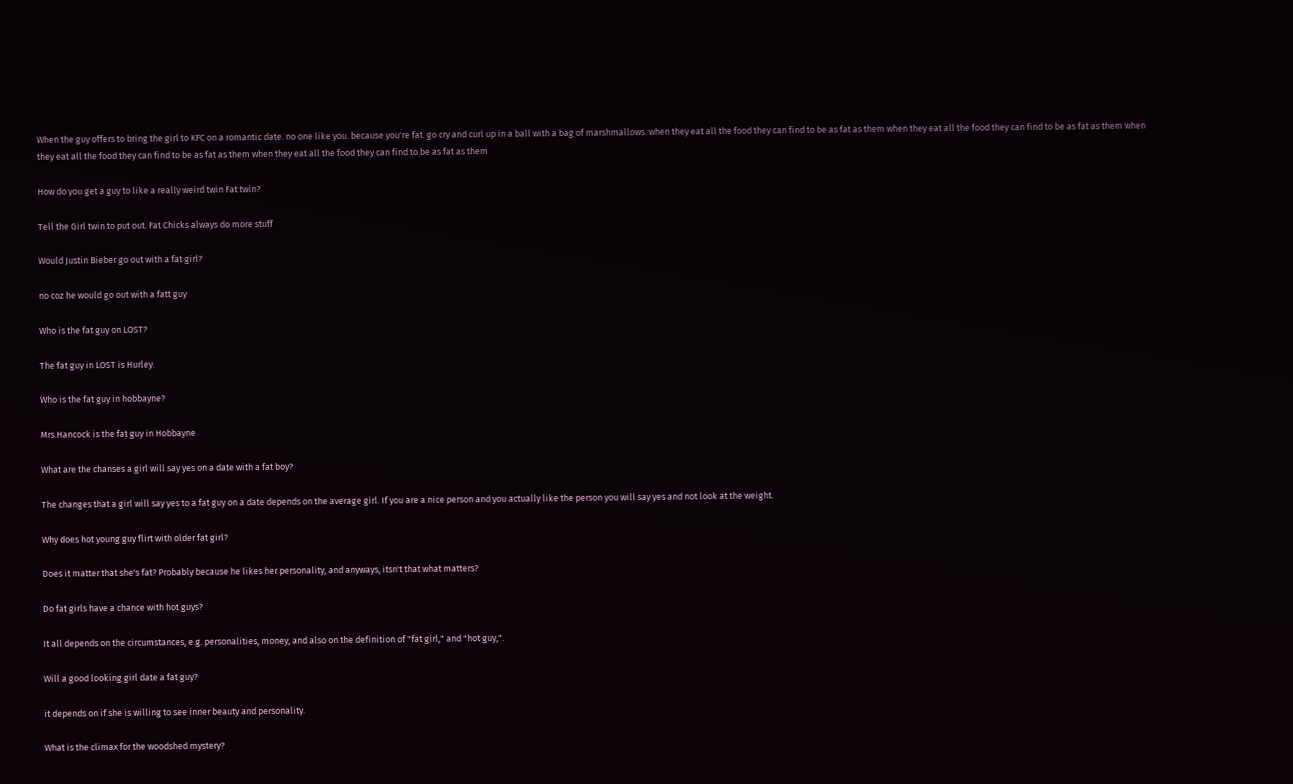When the guy offers to bring the girl to KFC on a romantic date. no one like you. because you're fat. go cry and curl up in a ball with a bag of marshmallows. when they eat all the food they can find to be as fat as them when they eat all the food they can find to be as fat as them when they eat all the food they can find to be as fat as them when they eat all the food they can find to be as fat as them

How do you get a guy to like a really weird twin Fat twin?

Tell the Girl twin to put out. Fat Chicks always do more stuff

Would Justin Bieber go out with a fat girl?

no coz he would go out with a fatt guy

Who is the fat guy on LOST?

The fat guy in LOST is Hurley.

Who is the fat guy in hobbayne?

Mrs.Hancock is the fat guy in Hobbayne

What are the chanses a girl will say yes on a date with a fat boy?

The changes that a girl will say yes to a fat guy on a date depends on the average girl. If you are a nice person and you actually like the person you will say yes and not look at the weight.

Why does hot young guy flirt with older fat girl?

Does it matter that she's fat? Probably because he likes her personality, and anyways, itsn't that what matters?

Do fat girls have a chance with hot guys?

It all depends on the circumstances, e.g. personalities, money, and also on the definition of "fat girl," and "hot guy,".

Will a good looking girl date a fat guy?

it depends on if she is willing to see inner beauty and personality.

What is the climax for the woodshed mystery?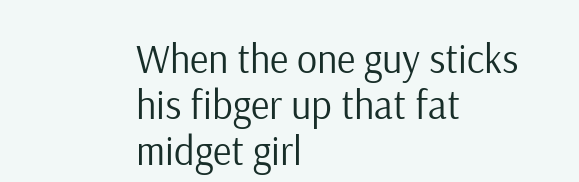When the one guy sticks his fibger up that fat midget girl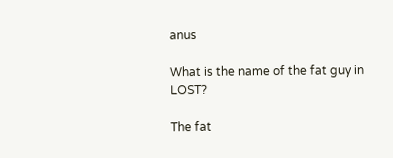anus

What is the name of the fat guy in LOST?

The fat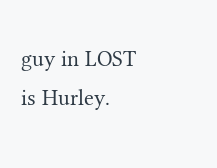guy in LOST is Hurley.